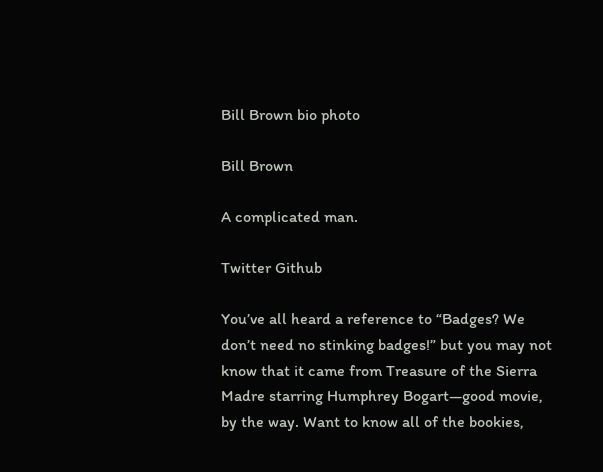Bill Brown bio photo

Bill Brown

A complicated man.

Twitter Github

You’ve all heard a reference to “Badges? We don’t need no stinking badges!” but you may not know that it came from Treasure of the Sierra Madre starring Humphrey Bogart—good movie, by the way. Want to know all of the bookies,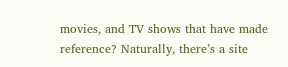movies, and TV shows that have made reference? Naturally, there’s a site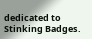dedicated to Stinking Badges.